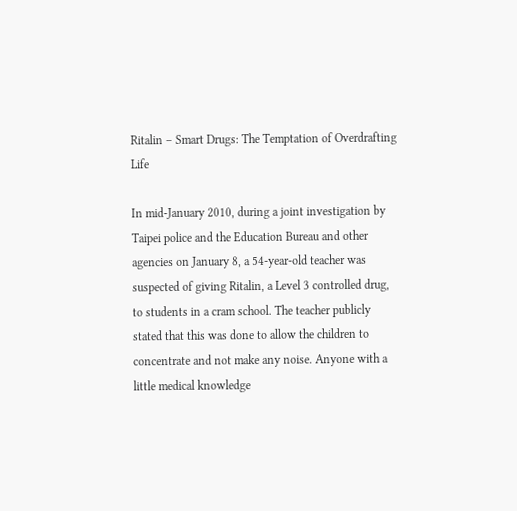Ritalin – Smart Drugs: The Temptation of Overdrafting Life

In mid-January 2010, during a joint investigation by Taipei police and the Education Bureau and other agencies on January 8, a 54-year-old teacher was suspected of giving Ritalin, a Level 3 controlled drug, to students in a cram school. The teacher publicly stated that this was done to allow the children to concentrate and not make any noise. Anyone with a little medical knowledge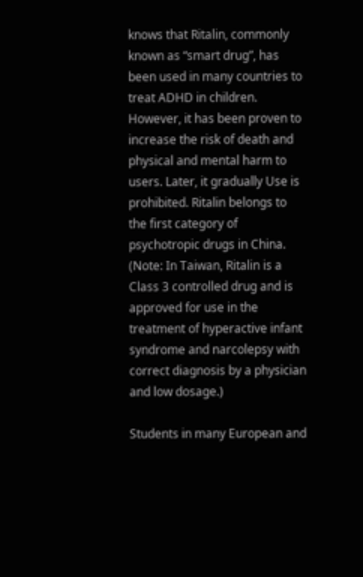knows that Ritalin, commonly known as “smart drug”, has been used in many countries to treat ADHD in children. However, it has been proven to increase the risk of death and physical and mental harm to users. Later, it gradually Use is prohibited. Ritalin belongs to the first category of psychotropic drugs in China. (Note: In Taiwan, Ritalin is a Class 3 controlled drug and is approved for use in the treatment of hyperactive infant syndrome and narcolepsy with correct diagnosis by a physician and low dosage.)

Students in many European and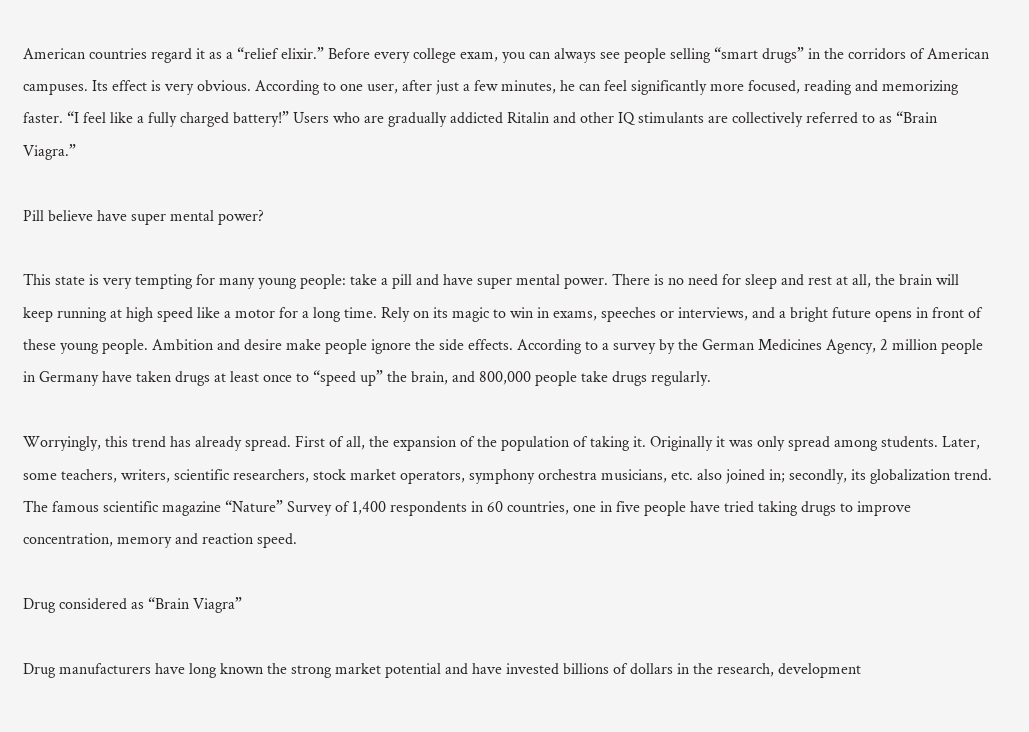American countries regard it as a “relief elixir.” Before every college exam, you can always see people selling “smart drugs” in the corridors of American campuses. Its effect is very obvious. According to one user, after just a few minutes, he can feel significantly more focused, reading and memorizing faster. “I feel like a fully charged battery!” Users who are gradually addicted Ritalin and other IQ stimulants are collectively referred to as “Brain Viagra.”

Pill believe have super mental power?

This state is very tempting for many young people: take a pill and have super mental power. There is no need for sleep and rest at all, the brain will keep running at high speed like a motor for a long time. Rely on its magic to win in exams, speeches or interviews, and a bright future opens in front of these young people. Ambition and desire make people ignore the side effects. According to a survey by the German Medicines Agency, 2 million people in Germany have taken drugs at least once to “speed up” the brain, and 800,000 people take drugs regularly.

Worryingly, this trend has already spread. First of all, the expansion of the population of taking it. Originally it was only spread among students. Later, some teachers, writers, scientific researchers, stock market operators, symphony orchestra musicians, etc. also joined in; secondly, its globalization trend. The famous scientific magazine “Nature” Survey of 1,400 respondents in 60 countries, one in five people have tried taking drugs to improve concentration, memory and reaction speed.

Drug considered as “Brain Viagra”

Drug manufacturers have long known the strong market potential and have invested billions of dollars in the research, development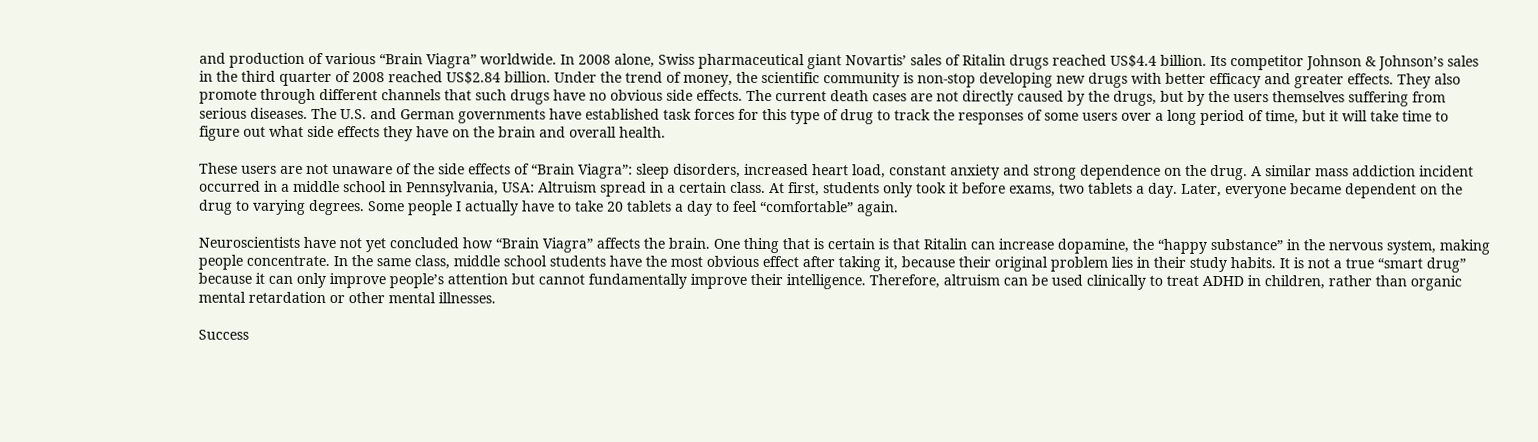and production of various “Brain Viagra” worldwide. In 2008 alone, Swiss pharmaceutical giant Novartis’ sales of Ritalin drugs reached US$4.4 billion. Its competitor Johnson & Johnson’s sales in the third quarter of 2008 reached US$2.84 billion. Under the trend of money, the scientific community is non-stop developing new drugs with better efficacy and greater effects. They also promote through different channels that such drugs have no obvious side effects. The current death cases are not directly caused by the drugs, but by the users themselves suffering from serious diseases. The U.S. and German governments have established task forces for this type of drug to track the responses of some users over a long period of time, but it will take time to figure out what side effects they have on the brain and overall health.

These users are not unaware of the side effects of “Brain Viagra”: sleep disorders, increased heart load, constant anxiety and strong dependence on the drug. A similar mass addiction incident occurred in a middle school in Pennsylvania, USA: Altruism spread in a certain class. At first, students only took it before exams, two tablets a day. Later, everyone became dependent on the drug to varying degrees. Some people I actually have to take 20 tablets a day to feel “comfortable” again.

Neuroscientists have not yet concluded how “Brain Viagra” affects the brain. One thing that is certain is that Ritalin can increase dopamine, the “happy substance” in the nervous system, making people concentrate. In the same class, middle school students have the most obvious effect after taking it, because their original problem lies in their study habits. It is not a true “smart drug” because it can only improve people’s attention but cannot fundamentally improve their intelligence. Therefore, altruism can be used clinically to treat ADHD in children, rather than organic mental retardation or other mental illnesses.

Success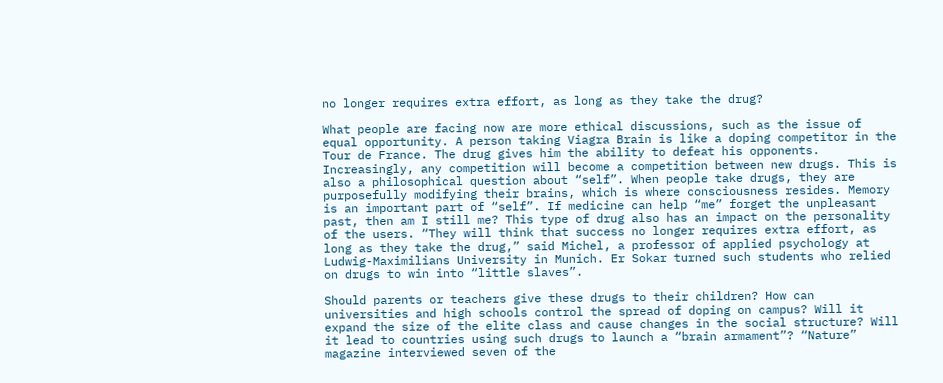no longer requires extra effort, as long as they take the drug?

What people are facing now are more ethical discussions, such as the issue of equal opportunity. A person taking Viagra Brain is like a doping competitor in the Tour de France. The drug gives him the ability to defeat his opponents. Increasingly, any competition will become a competition between new drugs. This is also a philosophical question about “self”. When people take drugs, they are purposefully modifying their brains, which is where consciousness resides. Memory is an important part of “self”. If medicine can help “me” forget the unpleasant past, then am I still me? This type of drug also has an impact on the personality of the users. “They will think that success no longer requires extra effort, as long as they take the drug,” said Michel, a professor of applied psychology at Ludwig-Maximilians University in Munich. Er Sokar turned such students who relied on drugs to win into “little slaves”.

Should parents or teachers give these drugs to their children? How can universities and high schools control the spread of doping on campus? Will it expand the size of the elite class and cause changes in the social structure? Will it lead to countries using such drugs to launch a “brain armament”? “Nature” magazine interviewed seven of the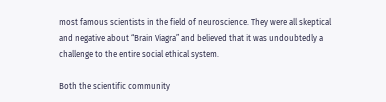most famous scientists in the field of neuroscience. They were all skeptical and negative about “Brain Viagra” and believed that it was undoubtedly a challenge to the entire social ethical system.

Both the scientific community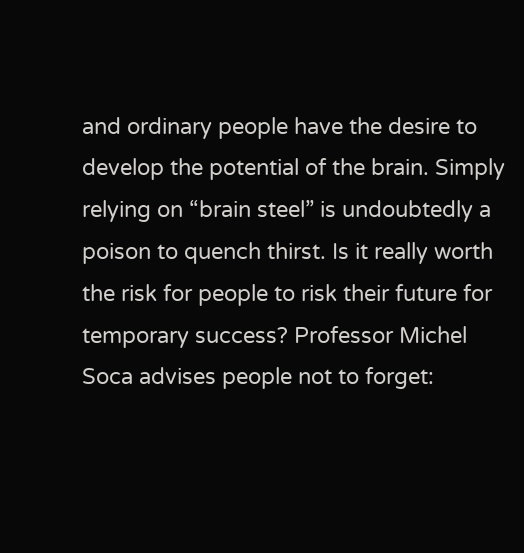and ordinary people have the desire to develop the potential of the brain. Simply relying on “brain steel” is undoubtedly a poison to quench thirst. Is it really worth the risk for people to risk their future for temporary success? Professor Michel Soca advises people not to forget: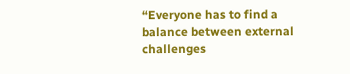“Everyone has to find a balance between external challenges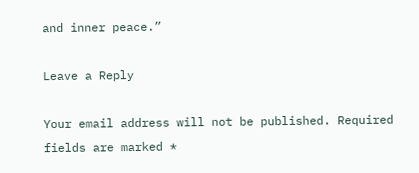and inner peace.”

Leave a Reply

Your email address will not be published. Required fields are marked *